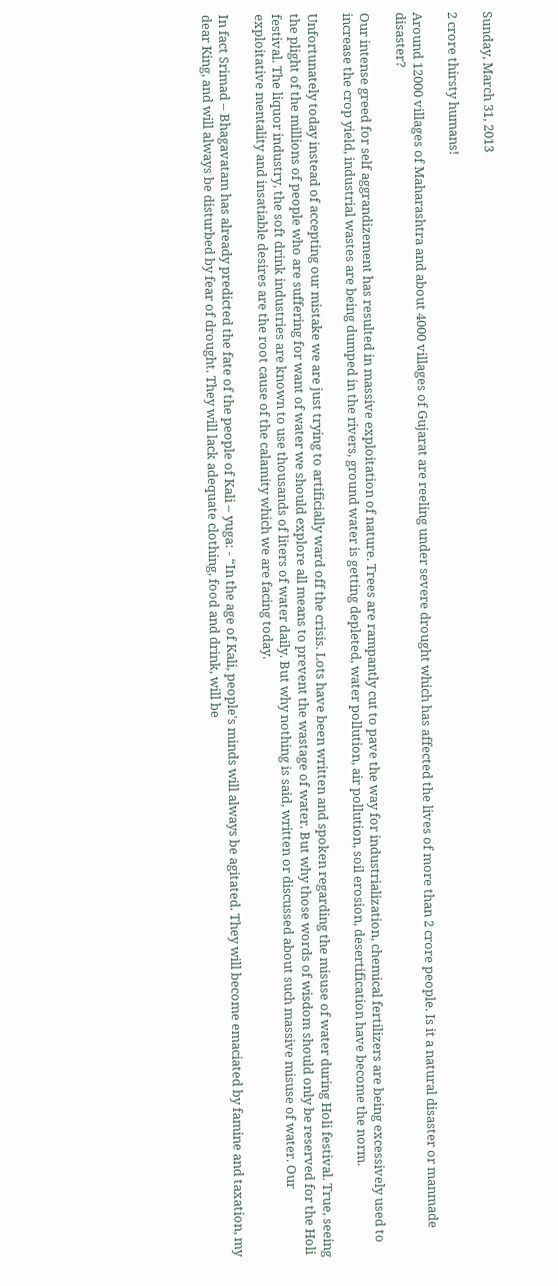Sunday, March 31, 2013

2 crore thirsty humans!

Around 12000 villages of Maharashtra and about 4000 villages of Gujarat are reeling under severe drought which has affected the lives of more than 2 crore people. Is it a natural disaster or manmade disaster?

Our intense greed for self aggrandizement has resulted in massive exploitation of nature. Trees are rampantly cut to pave the way for industrialization, chemical fertilizers are being excessively used to increase the crop yield, industrial wastes are being dumped in the rivers, ground water is getting depleted, water pollution, air pollution, soil erosion, desertification have become the norm.

Unfortunately today instead of accepting our mistake we are just trying to artificially ward off the crisis. Lots have been written and spoken regarding the misuse of water during Holi festival. True, seeing the plight of the millions of people who are suffering for want of water we should explore all means to prevent the wastage of water. But why those words of wisdom should only be reserved for the Holi festival. The liquor industry, the soft drink industries are known to use thousands of liters of water daily. But why nothing is said, written or discussed about such massive misuse of water. Our exploitative mentality and insatiable desires are the root cause of the calamity which we are facing today.

In fact Srimad – Bhagavatam has already predicted the fate of the people of Kali – yuga: - “In the age of Kali, people's minds will always be agitated. They will become emaciated by famine and taxation, my dear King, and will always be disturbed by fear of drought. They will lack adequate clothing, food and drink, will be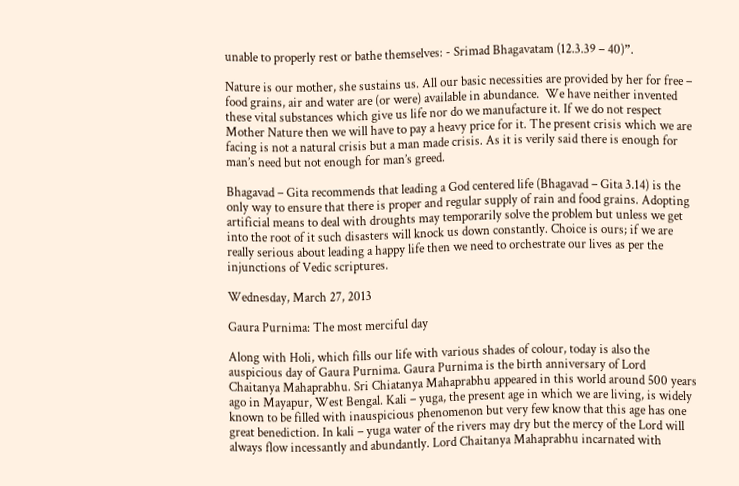unable to properly rest or bathe themselves: - Srimad Bhagavatam (12.3.39 – 40)”.

Nature is our mother, she sustains us. All our basic necessities are provided by her for free – food grains, air and water are (or were) available in abundance.  We have neither invented these vital substances which give us life nor do we manufacture it. If we do not respect Mother Nature then we will have to pay a heavy price for it. The present crisis which we are facing is not a natural crisis but a man made crisis. As it is verily said there is enough for man’s need but not enough for man’s greed.

Bhagavad – Gita recommends that leading a God centered life (Bhagavad – Gita 3.14) is the only way to ensure that there is proper and regular supply of rain and food grains. Adopting artificial means to deal with droughts may temporarily solve the problem but unless we get into the root of it such disasters will knock us down constantly. Choice is ours; if we are really serious about leading a happy life then we need to orchestrate our lives as per the injunctions of Vedic scriptures.

Wednesday, March 27, 2013

Gaura Purnima: The most merciful day

Along with Holi, which fills our life with various shades of colour, today is also the auspicious day of Gaura Purnima. Gaura Purnima is the birth anniversary of Lord Chaitanya Mahaprabhu. Sri Chiatanya Mahaprabhu appeared in this world around 500 years ago in Mayapur, West Bengal. Kali – yuga, the present age in which we are living, is widely known to be filled with inauspicious phenomenon but very few know that this age has one great benediction. In kali – yuga water of the rivers may dry but the mercy of the Lord will always flow incessantly and abundantly. Lord Chaitanya Mahaprabhu incarnated with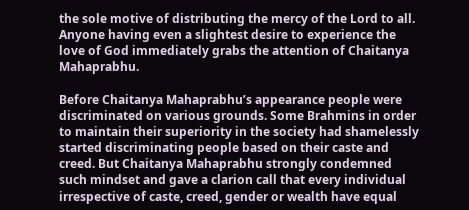the sole motive of distributing the mercy of the Lord to all. Anyone having even a slightest desire to experience the love of God immediately grabs the attention of Chaitanya Mahaprabhu.

Before Chaitanya Mahaprabhu’s appearance people were discriminated on various grounds. Some Brahmins in order to maintain their superiority in the society had shamelessly started discriminating people based on their caste and creed. But Chaitanya Mahaprabhu strongly condemned such mindset and gave a clarion call that every individual irrespective of caste, creed, gender or wealth have equal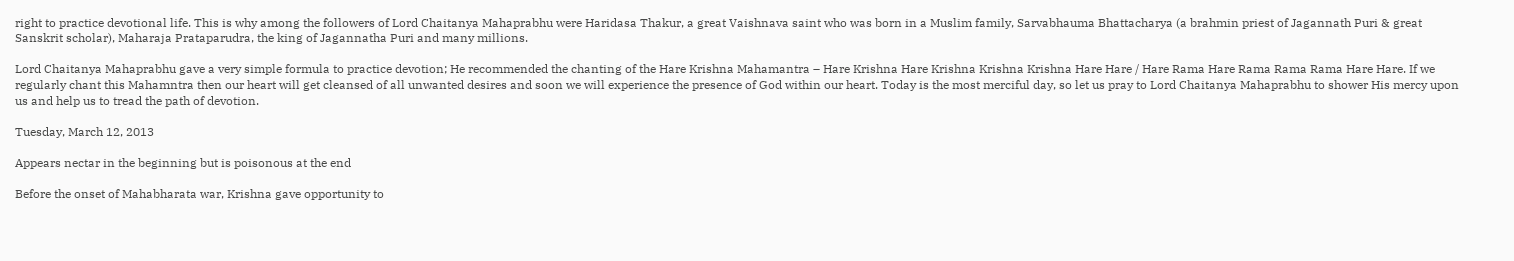right to practice devotional life. This is why among the followers of Lord Chaitanya Mahaprabhu were Haridasa Thakur, a great Vaishnava saint who was born in a Muslim family, Sarvabhauma Bhattacharya (a brahmin priest of Jagannath Puri & great Sanskrit scholar), Maharaja Prataparudra, the king of Jagannatha Puri and many millions.

Lord Chaitanya Mahaprabhu gave a very simple formula to practice devotion; He recommended the chanting of the Hare Krishna Mahamantra – Hare Krishna Hare Krishna Krishna Krishna Hare Hare / Hare Rama Hare Rama Rama Rama Hare Hare. If we regularly chant this Mahamntra then our heart will get cleansed of all unwanted desires and soon we will experience the presence of God within our heart. Today is the most merciful day, so let us pray to Lord Chaitanya Mahaprabhu to shower His mercy upon us and help us to tread the path of devotion.

Tuesday, March 12, 2013

Appears nectar in the beginning but is poisonous at the end

Before the onset of Mahabharata war, Krishna gave opportunity to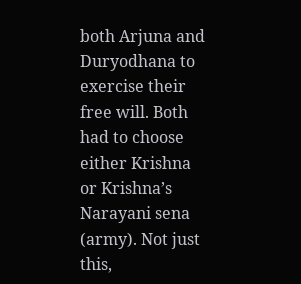both Arjuna and Duryodhana to exercise their free will. Both had to choose either Krishna or Krishna’s Narayani sena (army). Not just this,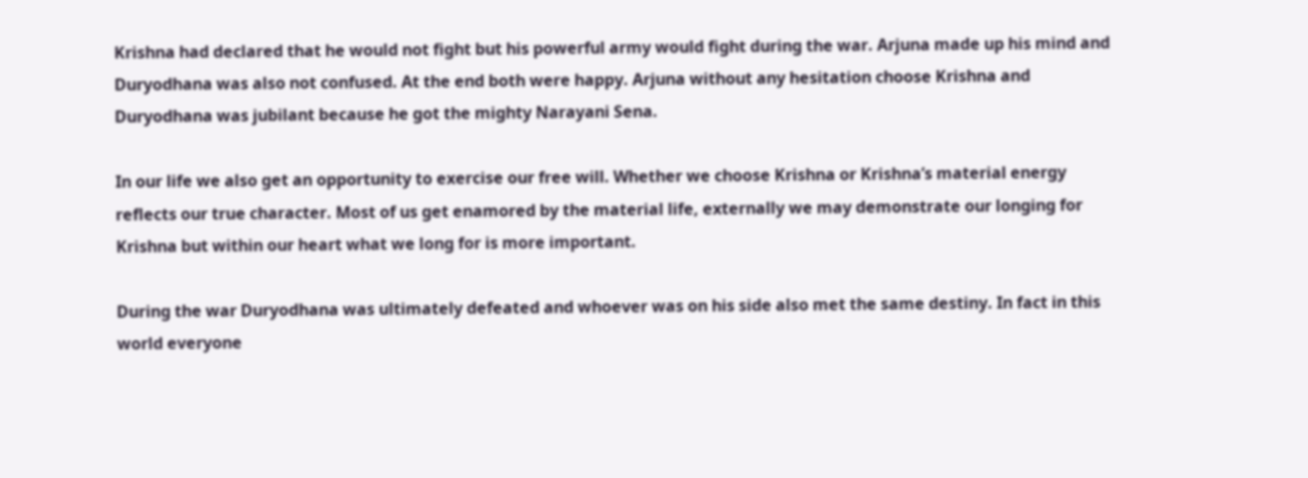Krishna had declared that he would not fight but his powerful army would fight during the war. Arjuna made up his mind and Duryodhana was also not confused. At the end both were happy. Arjuna without any hesitation choose Krishna and Duryodhana was jubilant because he got the mighty Narayani Sena.

In our life we also get an opportunity to exercise our free will. Whether we choose Krishna or Krishna’s material energy reflects our true character. Most of us get enamored by the material life, externally we may demonstrate our longing for Krishna but within our heart what we long for is more important.

During the war Duryodhana was ultimately defeated and whoever was on his side also met the same destiny. In fact in this world everyone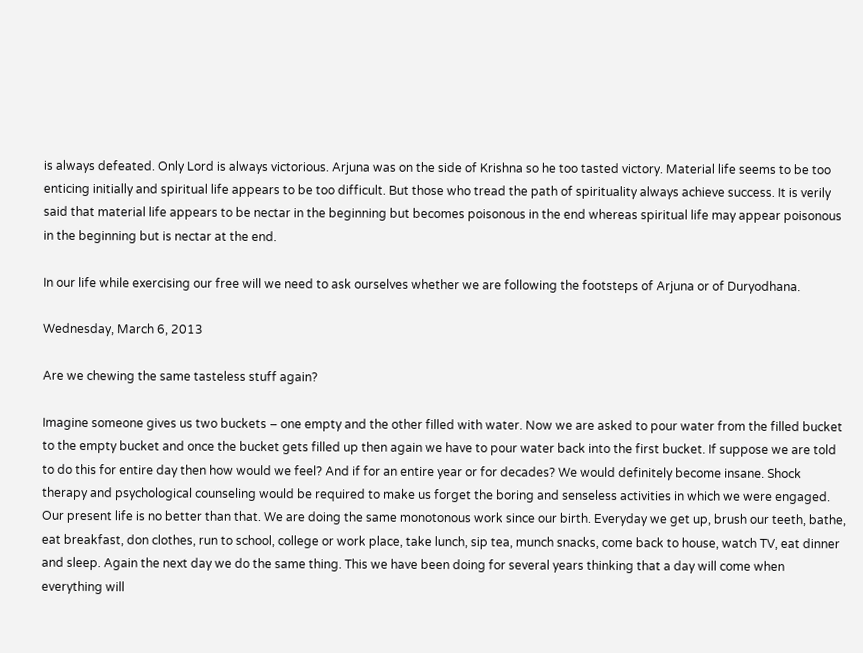is always defeated. Only Lord is always victorious. Arjuna was on the side of Krishna so he too tasted victory. Material life seems to be too enticing initially and spiritual life appears to be too difficult. But those who tread the path of spirituality always achieve success. It is verily said that material life appears to be nectar in the beginning but becomes poisonous in the end whereas spiritual life may appear poisonous in the beginning but is nectar at the end.

In our life while exercising our free will we need to ask ourselves whether we are following the footsteps of Arjuna or of Duryodhana.

Wednesday, March 6, 2013

Are we chewing the same tasteless stuff again?

Imagine someone gives us two buckets – one empty and the other filled with water. Now we are asked to pour water from the filled bucket to the empty bucket and once the bucket gets filled up then again we have to pour water back into the first bucket. If suppose we are told to do this for entire day then how would we feel? And if for an entire year or for decades? We would definitely become insane. Shock therapy and psychological counseling would be required to make us forget the boring and senseless activities in which we were engaged.
Our present life is no better than that. We are doing the same monotonous work since our birth. Everyday we get up, brush our teeth, bathe, eat breakfast, don clothes, run to school, college or work place, take lunch, sip tea, munch snacks, come back to house, watch TV, eat dinner and sleep. Again the next day we do the same thing. This we have been doing for several years thinking that a day will come when everything will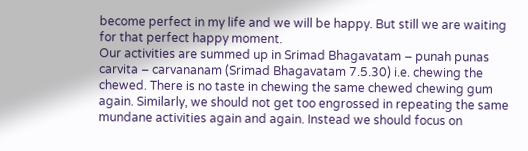become perfect in my life and we will be happy. But still we are waiting for that perfect happy moment.
Our activities are summed up in Srimad Bhagavatam – punah punas carvita – carvananam (Srimad Bhagavatam 7.5.30) i.e. chewing the chewed. There is no taste in chewing the same chewed chewing gum again. Similarly, we should not get too engrossed in repeating the same mundane activities again and again. Instead we should focus on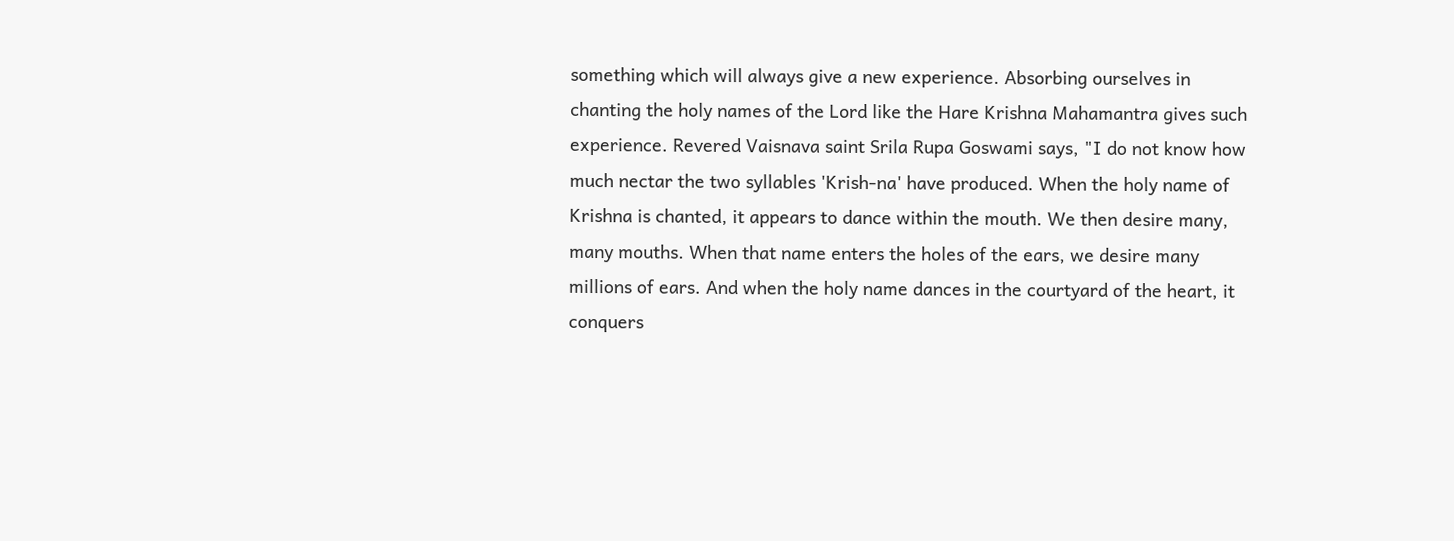something which will always give a new experience. Absorbing ourselves in chanting the holy names of the Lord like the Hare Krishna Mahamantra gives such experience. Revered Vaisnava saint Srila Rupa Goswami says, "I do not know how much nectar the two syllables 'Krish-na' have produced. When the holy name of Krishna is chanted, it appears to dance within the mouth. We then desire many, many mouths. When that name enters the holes of the ears, we desire many millions of ears. And when the holy name dances in the courtyard of the heart, it conquers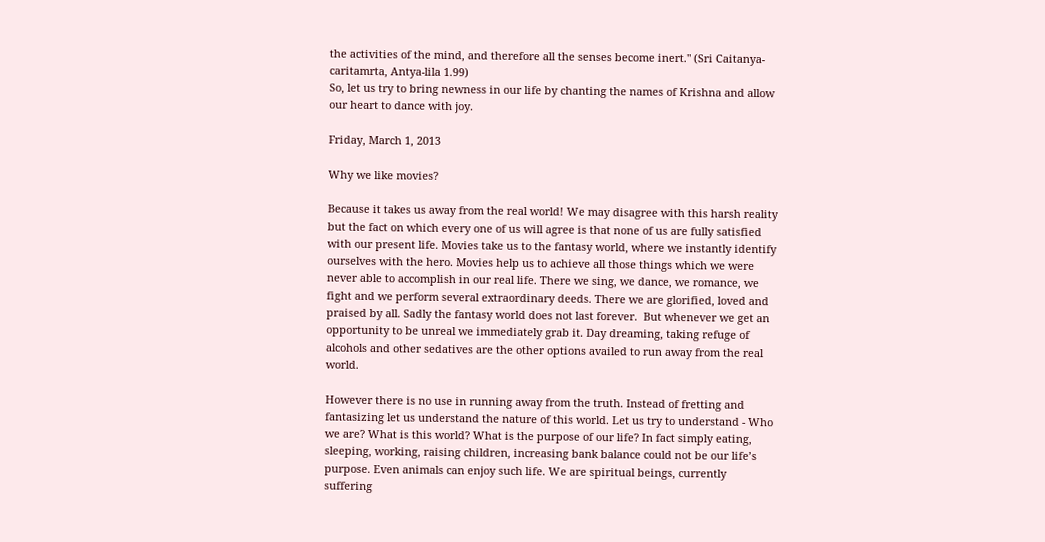the activities of the mind, and therefore all the senses become inert." (Sri Caitanya-caritamrta, Antya-lila 1.99)
So, let us try to bring newness in our life by chanting the names of Krishna and allow our heart to dance with joy.

Friday, March 1, 2013

Why we like movies?

Because it takes us away from the real world! We may disagree with this harsh reality but the fact on which every one of us will agree is that none of us are fully satisfied with our present life. Movies take us to the fantasy world, where we instantly identify ourselves with the hero. Movies help us to achieve all those things which we were never able to accomplish in our real life. There we sing, we dance, we romance, we fight and we perform several extraordinary deeds. There we are glorified, loved and praised by all. Sadly the fantasy world does not last forever.  But whenever we get an opportunity to be unreal we immediately grab it. Day dreaming, taking refuge of alcohols and other sedatives are the other options availed to run away from the real world.

However there is no use in running away from the truth. Instead of fretting and fantasizing let us understand the nature of this world. Let us try to understand - Who we are? What is this world? What is the purpose of our life? In fact simply eating, sleeping, working, raising children, increasing bank balance could not be our life’s purpose. Even animals can enjoy such life. We are spiritual beings, currently suffering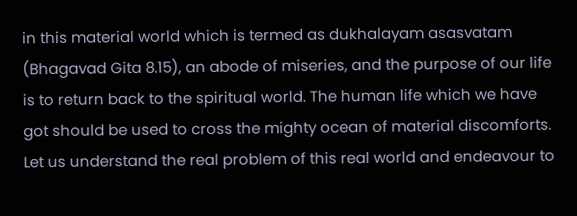in this material world which is termed as dukhalayam asasvatam (Bhagavad Gita 8.15), an abode of miseries, and the purpose of our life is to return back to the spiritual world. The human life which we have got should be used to cross the mighty ocean of material discomforts. Let us understand the real problem of this real world and endeavour to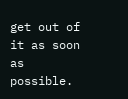get out of it as soon as possible.